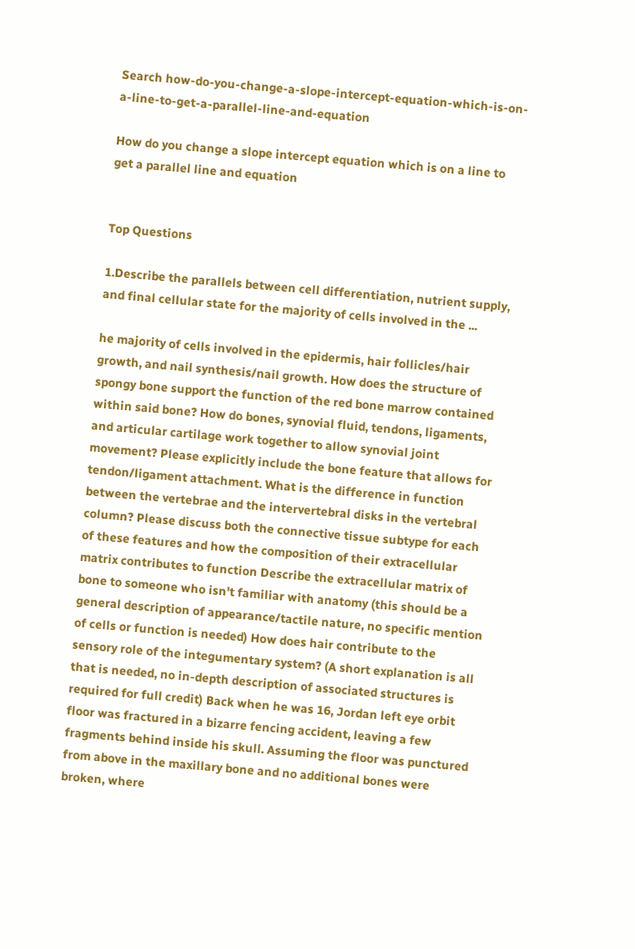Search how-do-you-change-a-slope-intercept-equation-which-is-on-a-line-to-get-a-parallel-line-and-equation

How do you change a slope intercept equation which is on a line to get a parallel line and equation


Top Questions

1.Describe the parallels between cell differentiation, nutrient supply, and final cellular state for the majority of cells involved in the ...

he majority of cells involved in the epidermis, hair follicles/hair growth, and nail synthesis/nail growth. How does the structure of spongy bone support the function of the red bone marrow contained within said bone? How do bones, synovial fluid, tendons, ligaments, and articular cartilage work together to allow synovial joint movement? Please explicitly include the bone feature that allows for tendon/ligament attachment. What is the difference in function between the vertebrae and the intervertebral disks in the vertebral column? Please discuss both the connective tissue subtype for each of these features and how the composition of their extracellular matrix contributes to function Describe the extracellular matrix of bone to someone who isn't familiar with anatomy (this should be a general description of appearance/tactile nature, no specific mention of cells or function is needed) How does hair contribute to the sensory role of the integumentary system? (A short explanation is all that is needed, no in-depth description of associated structures is required for full credit) Back when he was 16, Jordan left eye orbit floor was fractured in a bizarre fencing accident, leaving a few fragments behind inside his skull. Assuming the floor was punctured from above in the maxillary bone and no additional bones were broken, where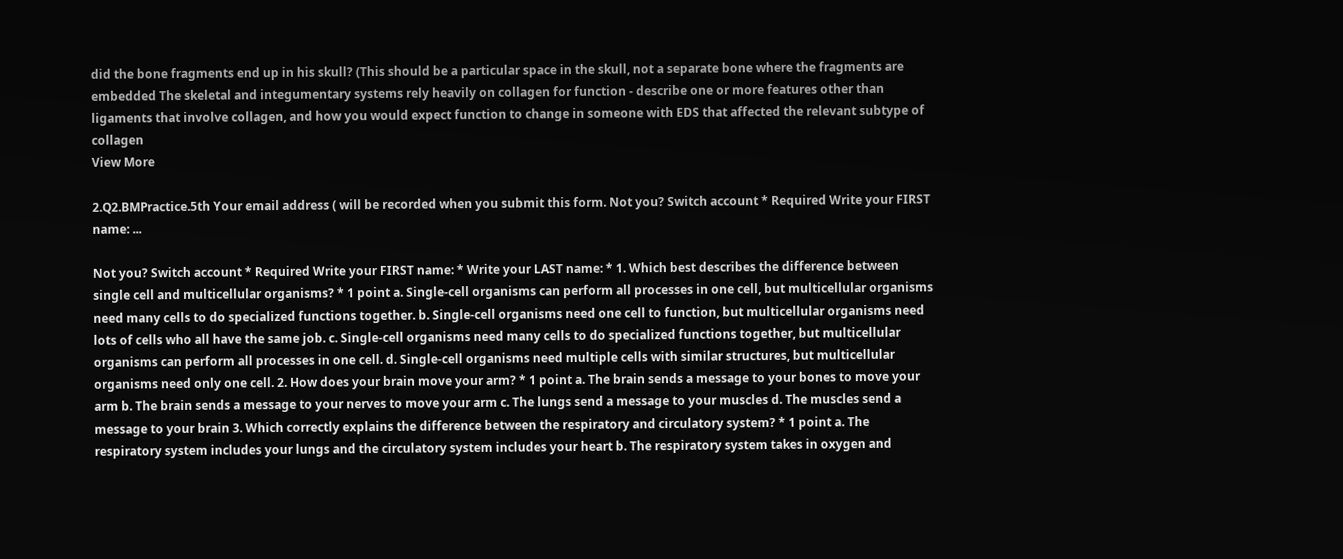did the bone fragments end up in his skull? (This should be a particular space in the skull, not a separate bone where the fragments are embedded The skeletal and integumentary systems rely heavily on collagen for function - describe one or more features other than ligaments that involve collagen, and how you would expect function to change in someone with EDS that affected the relevant subtype of collagen
View More

2.Q2.BMPractice.5th Your email address ( will be recorded when you submit this form. Not you? Switch account * Required Write your FIRST name: ...

Not you? Switch account * Required Write your FIRST name: * Write your LAST name: * 1. Which best describes the difference between single cell and multicellular organisms? * 1 point a. Single-cell organisms can perform all processes in one cell, but multicellular organisms need many cells to do specialized functions together. b. Single-cell organisms need one cell to function, but multicellular organisms need lots of cells who all have the same job. c. Single-cell organisms need many cells to do specialized functions together, but multicellular organisms can perform all processes in one cell. d. Single-cell organisms need multiple cells with similar structures, but multicellular organisms need only one cell. 2. How does your brain move your arm? * 1 point a. The brain sends a message to your bones to move your arm b. The brain sends a message to your nerves to move your arm c. The lungs send a message to your muscles d. The muscles send a message to your brain 3. Which correctly explains the difference between the respiratory and circulatory system? * 1 point a. The respiratory system includes your lungs and the circulatory system includes your heart b. The respiratory system takes in oxygen and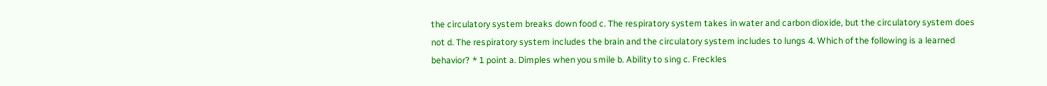the circulatory system breaks down food c. The respiratory system takes in water and carbon dioxide, but the circulatory system does not d. The respiratory system includes the brain and the circulatory system includes to lungs 4. Which of the following is a learned behavior? * 1 point a. Dimples when you smile b. Ability to sing c. Freckles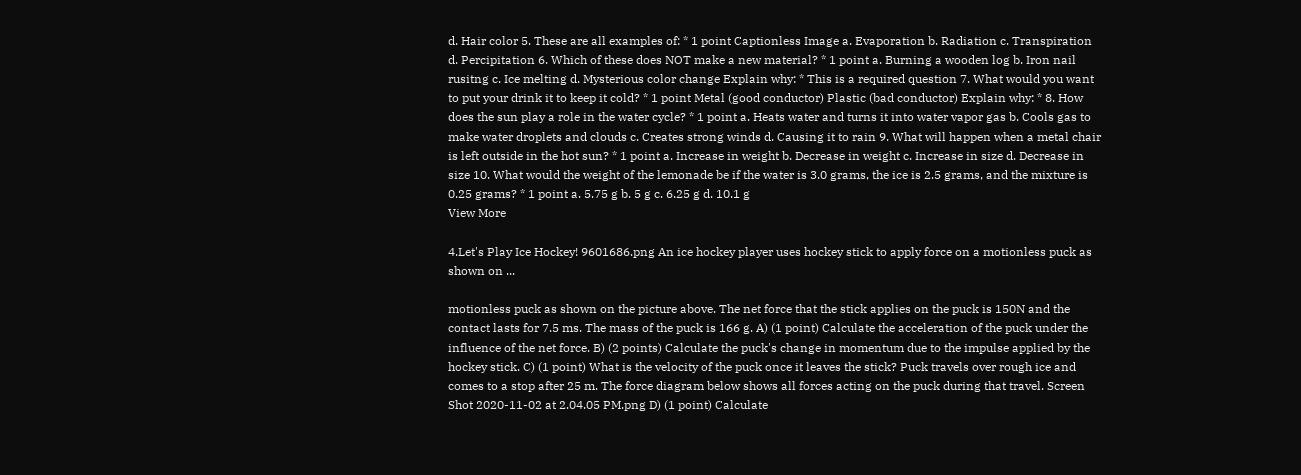d. Hair color 5. These are all examples of: * 1 point Captionless Image a. Evaporation b. Radiation c. Transpiration d. Percipitation 6. Which of these does NOT make a new material? * 1 point a. Burning a wooden log b. Iron nail rusitng c. Ice melting d. Mysterious color change Explain why: * This is a required question 7. What would you want to put your drink it to keep it cold? * 1 point Metal (good conductor) Plastic (bad conductor) Explain why: * 8. How does the sun play a role in the water cycle? * 1 point a. Heats water and turns it into water vapor gas b. Cools gas to make water droplets and clouds c. Creates strong winds d. Causing it to rain 9. What will happen when a metal chair is left outside in the hot sun? * 1 point a. Increase in weight b. Decrease in weight c. Increase in size d. Decrease in size 10. What would the weight of the lemonade be if the water is 3.0 grams, the ice is 2.5 grams, and the mixture is 0.25 grams? * 1 point a. 5.75 g b. 5 g c. 6.25 g d. 10.1 g
View More

4.Let's Play Ice Hockey! 9601686.png An ice hockey player uses hockey stick to apply force on a motionless puck as shown on ...

motionless puck as shown on the picture above. The net force that the stick applies on the puck is 150N and the contact lasts for 7.5 ms. The mass of the puck is 166 g. A) (1 point) Calculate the acceleration of the puck under the influence of the net force. B) (2 points) Calculate the puck's change in momentum due to the impulse applied by the hockey stick. C) (1 point) What is the velocity of the puck once it leaves the stick? Puck travels over rough ice and comes to a stop after 25 m. The force diagram below shows all forces acting on the puck during that travel. Screen Shot 2020-11-02 at 2.04.05 PM.png D) (1 point) Calculate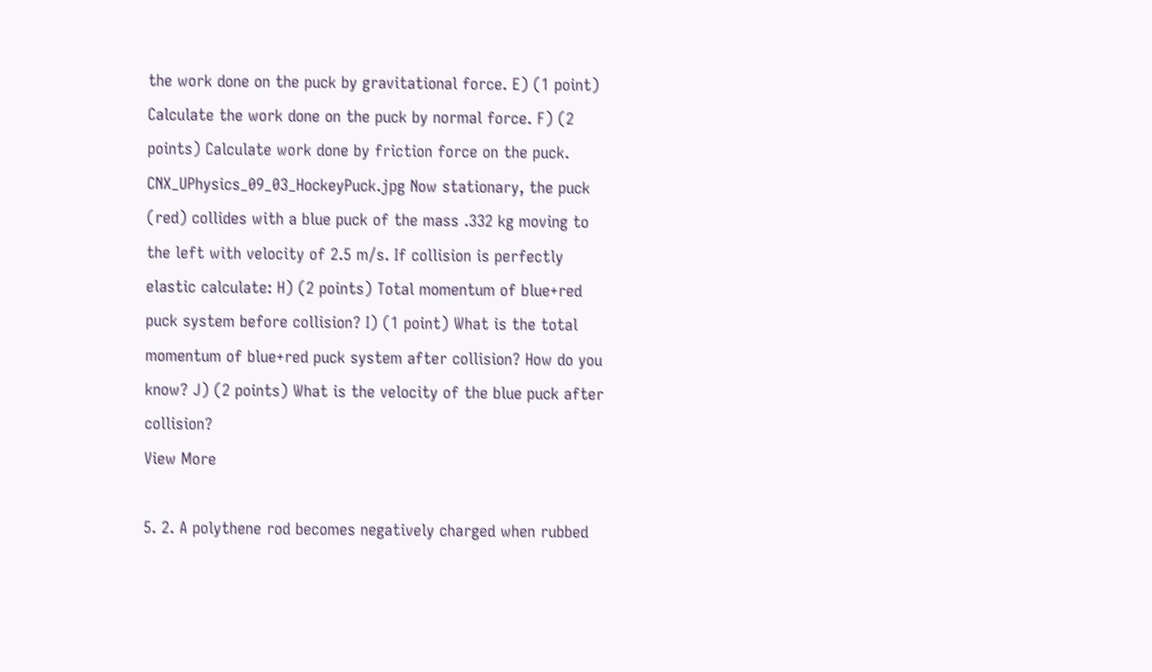the work done on the puck by gravitational force. E) (1 point) Calculate the work done on the puck by normal force. F) (2 points) Calculate work done by friction force on the puck. CNX_UPhysics_09_03_HockeyPuck.jpg Now stationary, the puck (red) collides with a blue puck of the mass .332 kg moving to the left with velocity of 2.5 m/s. If collision is perfectly elastic calculate: H) (2 points) Total momentum of blue+red puck system before collision? I) (1 point) What is the total momentum of blue+red puck system after collision? How do you know? J) (2 points) What is the velocity of the blue puck after collision?
View More

5. 2. A polythene rod becomes negatively charged when rubbed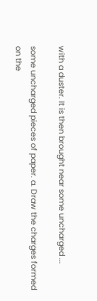with a duster. It is then brought near some uncharged ...

some uncharged pieces of paper. a. Draw the charges formed on the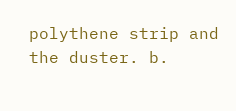polythene strip and the duster. b.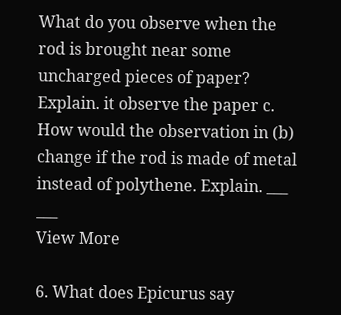What do you observe when the rod is brought near some uncharged pieces of paper? Explain. it observe the paper c. How would the observation in (b) change if the rod is made of metal instead of polythene. Explain. ___ ___
View More

6. What does Epicurus say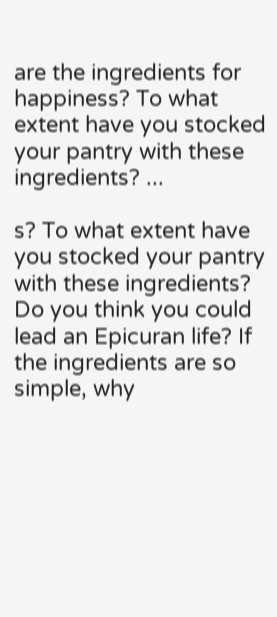are the ingredients for happiness? To what extent have you stocked your pantry with these ingredients? ...

s? To what extent have you stocked your pantry with these ingredients? Do you think you could lead an Epicuran life? If the ingredients are so simple, why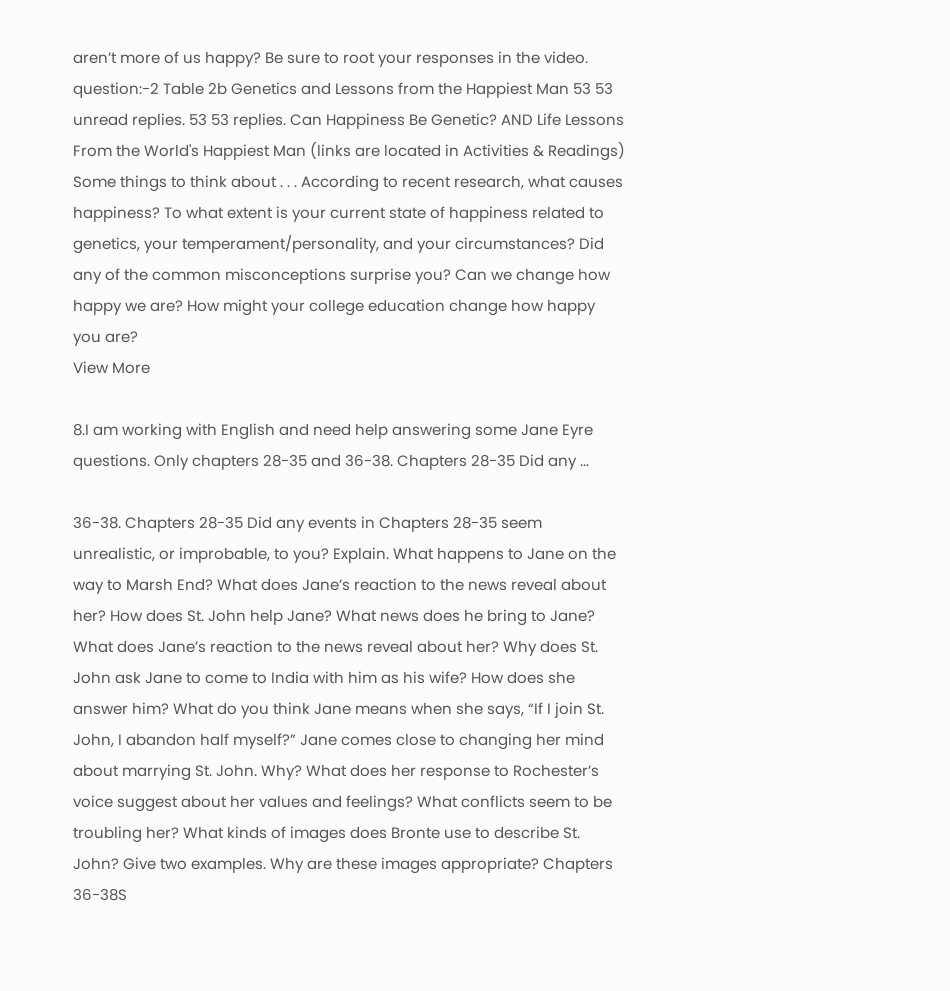aren’t more of us happy? Be sure to root your responses in the video. question:-2 Table 2b Genetics and Lessons from the Happiest Man 53 53 unread replies. 53 53 replies. Can Happiness Be Genetic? AND Life Lessons From the World's Happiest Man (links are located in Activities & Readings) Some things to think about . . . According to recent research, what causes happiness? To what extent is your current state of happiness related to genetics, your temperament/personality, and your circumstances? Did any of the common misconceptions surprise you? Can we change how happy we are? How might your college education change how happy you are?
View More

8.I am working with English and need help answering some Jane Eyre questions. Only chapters 28-35 and 36-38. Chapters 28-35 Did any ...

36-38. Chapters 28-35 Did any events in Chapters 28-35 seem unrealistic, or improbable, to you? Explain. What happens to Jane on the way to Marsh End? What does Jane’s reaction to the news reveal about her? How does St. John help Jane? What news does he bring to Jane? What does Jane’s reaction to the news reveal about her? Why does St. John ask Jane to come to India with him as his wife? How does she answer him? What do you think Jane means when she says, “If I join St. John, I abandon half myself?” Jane comes close to changing her mind about marrying St. John. Why? What does her response to Rochester’s voice suggest about her values and feelings? What conflicts seem to be troubling her? What kinds of images does Bronte use to describe St. John? Give two examples. Why are these images appropriate? Chapters 36-38S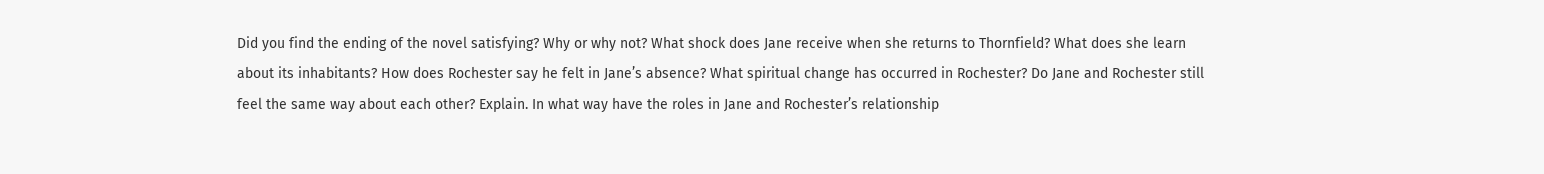Did you find the ending of the novel satisfying? Why or why not? What shock does Jane receive when she returns to Thornfield? What does she learn about its inhabitants? How does Rochester say he felt in Jane’s absence? What spiritual change has occurred in Rochester? Do Jane and Rochester still feel the same way about each other? Explain. In what way have the roles in Jane and Rochester’s relationship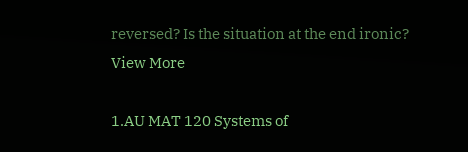reversed? Is the situation at the end ironic?
View More

1.AU MAT 120 Systems of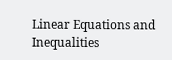Linear Equations and Inequalities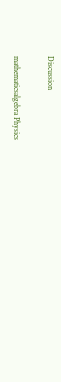Discussion

mathematicsalgebra Physics